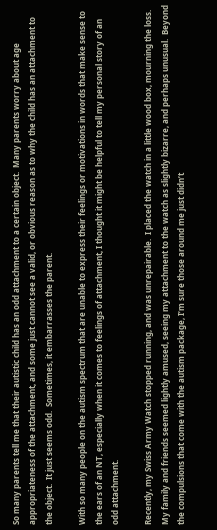So many parents tell me that their autistic child has an odd attachment to a certain object.  Many parents worry about age appropriateness of the attachment, and some just cannot see a valid, or obvious reason as to why the child has an attachment to the object.  It just seems odd.  Sometimes, it embarrasses the parent.

With so many people on the autism spectrum that are unable to express their feelings or motivations in words that make sense to the ears of an NT, especially when it comes to feelings of attachment, I thought it might be helpful to tell my personal story of an odd attachment.

Recently, my Swiss Army Watch stopped running, and was unrepairable.  I placed the watch in a little wood box, mourning the loss.  My family and friends seemed lightly amused, seeing my attachment to the watch as slightly bizarre, and perhaps unusual.  Beyond the compulsions that come with the autism package, I’m sure those around me just didn’t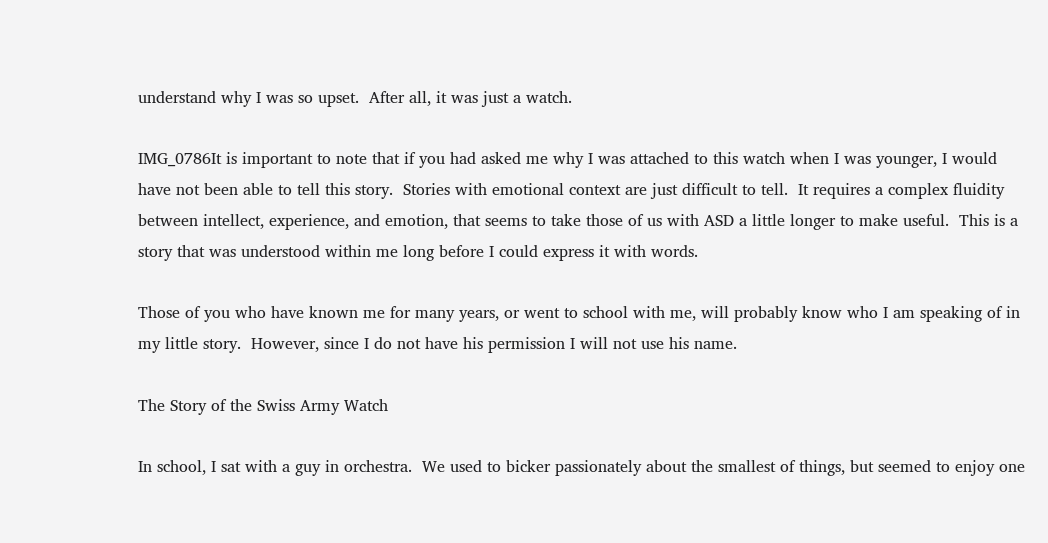understand why I was so upset.  After all, it was just a watch.

IMG_0786It is important to note that if you had asked me why I was attached to this watch when I was younger, I would have not been able to tell this story.  Stories with emotional context are just difficult to tell.  It requires a complex fluidity between intellect, experience, and emotion, that seems to take those of us with ASD a little longer to make useful.  This is a story that was understood within me long before I could express it with words.

Those of you who have known me for many years, or went to school with me, will probably know who I am speaking of in my little story.  However, since I do not have his permission I will not use his name.

The Story of the Swiss Army Watch

In school, I sat with a guy in orchestra.  We used to bicker passionately about the smallest of things, but seemed to enjoy one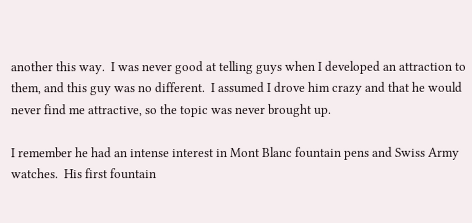another this way.  I was never good at telling guys when I developed an attraction to them, and this guy was no different.  I assumed I drove him crazy and that he would never find me attractive, so the topic was never brought up.

I remember he had an intense interest in Mont Blanc fountain pens and Swiss Army watches.  His first fountain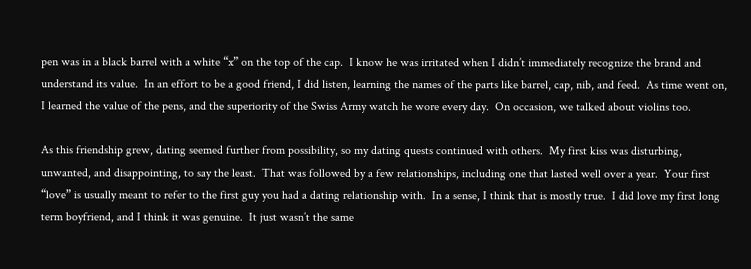pen was in a black barrel with a white “x” on the top of the cap.  I know he was irritated when I didn’t immediately recognize the brand and understand its value.  In an effort to be a good friend, I did listen, learning the names of the parts like barrel, cap, nib, and feed.  As time went on, I learned the value of the pens, and the superiority of the Swiss Army watch he wore every day.  On occasion, we talked about violins too.

As this friendship grew, dating seemed further from possibility, so my dating quests continued with others.  My first kiss was disturbing, unwanted, and disappointing, to say the least.  That was followed by a few relationships, including one that lasted well over a year.  Your first “love” is usually meant to refer to the first guy you had a dating relationship with.  In a sense, I think that is mostly true.  I did love my first long term boyfriend, and I think it was genuine.  It just wasn’t the same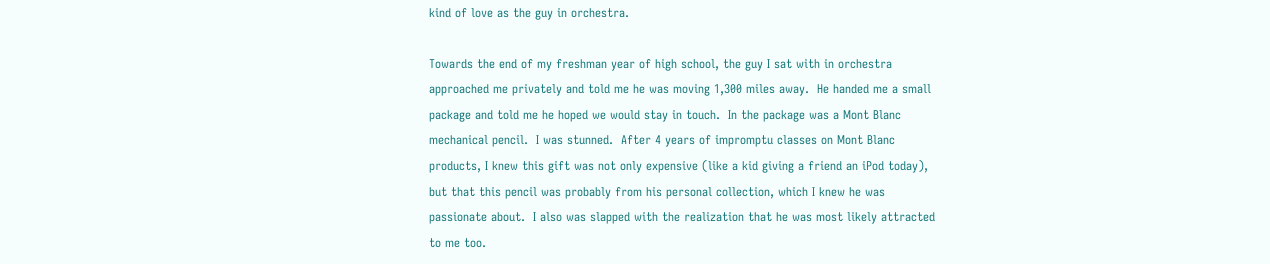kind of love as the guy in orchestra.

Towards the end of my freshman year of high school, the guy I sat with in orchestra approached me privately and told me he was moving 1,300 miles away.  He handed me a small package and told me he hoped we would stay in touch.  In the package was a Mont Blanc mechanical pencil.  I was stunned.  After 4 years of impromptu classes on Mont Blanc products, I knew this gift was not only expensive (like a kid giving a friend an iPod today), but that this pencil was probably from his personal collection, which I knew he was passionate about.  I also was slapped with the realization that he was most likely attracted to me too.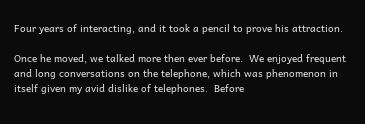Four years of interacting, and it took a pencil to prove his attraction.

Once he moved, we talked more then ever before.  We enjoyed frequent and long conversations on the telephone, which was phenomenon in itself given my avid dislike of telephones.  Before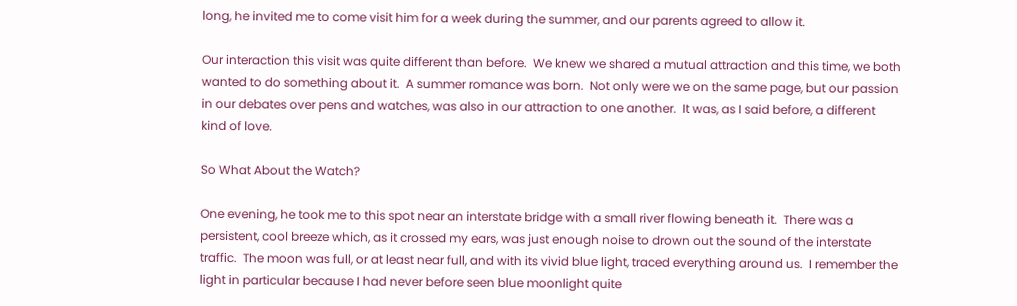long, he invited me to come visit him for a week during the summer, and our parents agreed to allow it.

Our interaction this visit was quite different than before.  We knew we shared a mutual attraction and this time, we both wanted to do something about it.  A summer romance was born.  Not only were we on the same page, but our passion in our debates over pens and watches, was also in our attraction to one another.  It was, as I said before, a different kind of love.

So What About the Watch?

One evening, he took me to this spot near an interstate bridge with a small river flowing beneath it.  There was a persistent, cool breeze which, as it crossed my ears, was just enough noise to drown out the sound of the interstate traffic.  The moon was full, or at least near full, and with its vivid blue light, traced everything around us.  I remember the light in particular because I had never before seen blue moonlight quite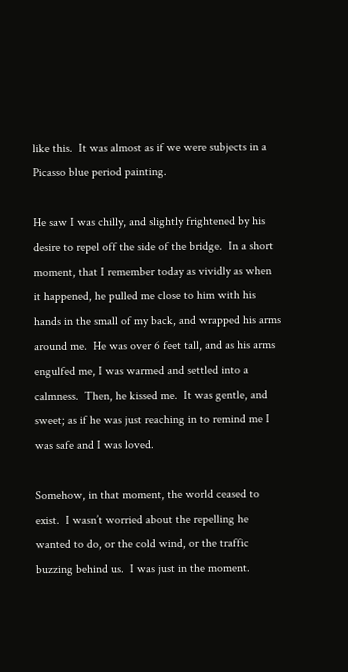like this.  It was almost as if we were subjects in a Picasso blue period painting.

He saw I was chilly, and slightly frightened by his desire to repel off the side of the bridge.  In a short moment, that I remember today as vividly as when it happened, he pulled me close to him with his hands in the small of my back, and wrapped his arms around me.  He was over 6 feet tall, and as his arms engulfed me, I was warmed and settled into a calmness.  Then, he kissed me.  It was gentle, and sweet; as if he was just reaching in to remind me I was safe and I was loved.

Somehow, in that moment, the world ceased to exist.  I wasn’t worried about the repelling he wanted to do, or the cold wind, or the traffic buzzing behind us.  I was just in the moment.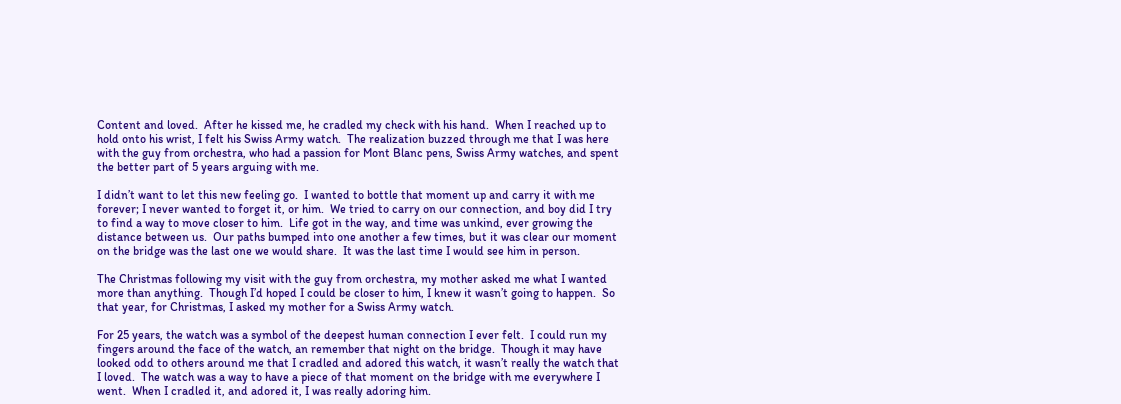Content and loved.  After he kissed me, he cradled my check with his hand.  When I reached up to hold onto his wrist, I felt his Swiss Army watch.  The realization buzzed through me that I was here with the guy from orchestra, who had a passion for Mont Blanc pens, Swiss Army watches, and spent the better part of 5 years arguing with me.

I didn’t want to let this new feeling go.  I wanted to bottle that moment up and carry it with me forever; I never wanted to forget it, or him.  We tried to carry on our connection, and boy did I try to find a way to move closer to him.  Life got in the way, and time was unkind, ever growing the distance between us.  Our paths bumped into one another a few times, but it was clear our moment on the bridge was the last one we would share.  It was the last time I would see him in person.

The Christmas following my visit with the guy from orchestra, my mother asked me what I wanted more than anything.  Though I’d hoped I could be closer to him, I knew it wasn’t going to happen.  So that year, for Christmas, I asked my mother for a Swiss Army watch.

For 25 years, the watch was a symbol of the deepest human connection I ever felt.  I could run my fingers around the face of the watch, an remember that night on the bridge.  Though it may have looked odd to others around me that I cradled and adored this watch, it wasn’t really the watch that I loved.  The watch was a way to have a piece of that moment on the bridge with me everywhere I went.  When I cradled it, and adored it, I was really adoring him.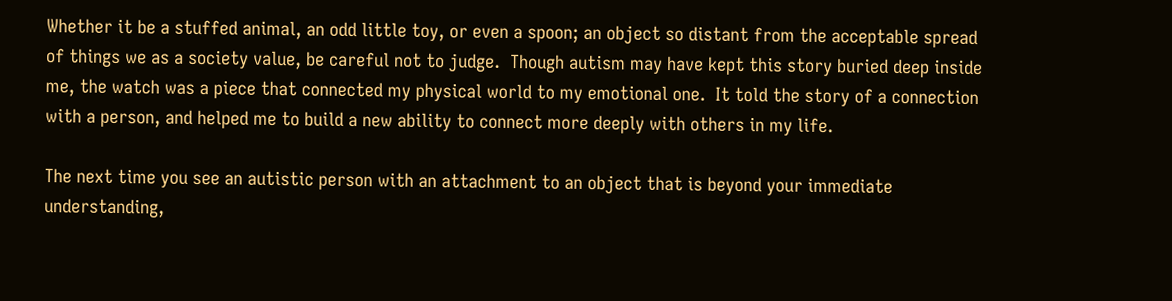Whether it be a stuffed animal, an odd little toy, or even a spoon; an object so distant from the acceptable spread of things we as a society value, be careful not to judge.  Though autism may have kept this story buried deep inside me, the watch was a piece that connected my physical world to my emotional one.  It told the story of a connection with a person, and helped me to build a new ability to connect more deeply with others in my life.

The next time you see an autistic person with an attachment to an object that is beyond your immediate understanding,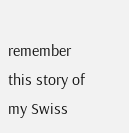remember this story of my Swiss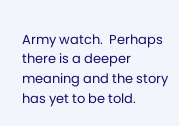Army watch.  Perhaps there is a deeper meaning and the story has yet to be told.